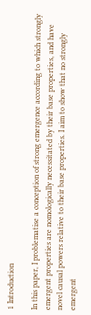1 Introduction

In this paper, I problematise a conception of strong emergence according to which strongly emergent properties are nomologically necessitated by their base properties, and have novel causal powers relative to their base properties. I aim to show that no strongly emergent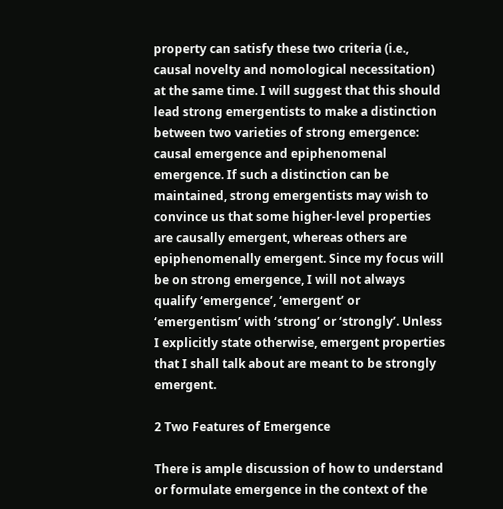property can satisfy these two criteria (i.e., causal novelty and nomological necessitation) at the same time. I will suggest that this should lead strong emergentists to make a distinction between two varieties of strong emergence: causal emergence and epiphenomenal emergence. If such a distinction can be maintained, strong emergentists may wish to convince us that some higher-level properties are causally emergent, whereas others are epiphenomenally emergent. Since my focus will be on strong emergence, I will not always qualify ‘emergence’, ‘emergent’ or ‘emergentism’ with ‘strong’ or ‘strongly’. Unless I explicitly state otherwise, emergent properties that I shall talk about are meant to be strongly emergent.

2 Two Features of Emergence

There is ample discussion of how to understand or formulate emergence in the context of the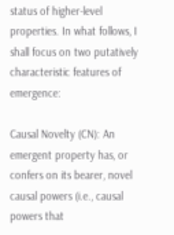status of higher-level properties. In what follows, I shall focus on two putatively characteristic features of emergence:

Causal Novelty (CN): An emergent property has, or confers on its bearer, novel causal powers (i.e., causal powers that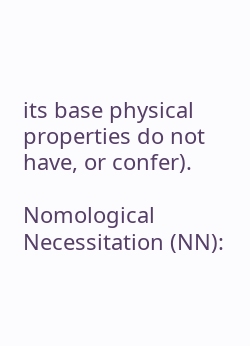its base physical properties do not have, or confer).

Nomological Necessitation (NN):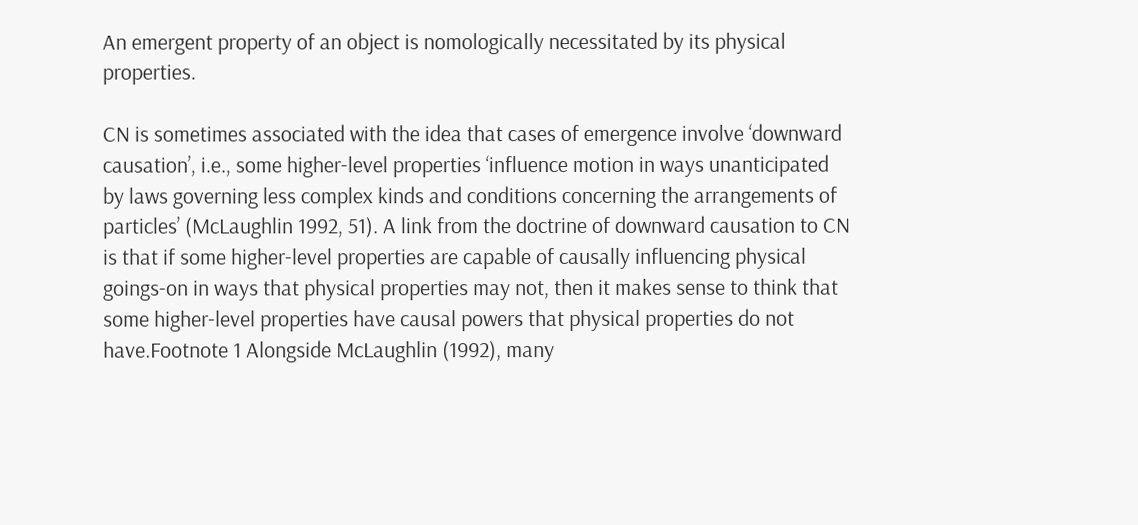An emergent property of an object is nomologically necessitated by its physical properties.

CN is sometimes associated with the idea that cases of emergence involve ‘downward causation’, i.e., some higher-level properties ‘influence motion in ways unanticipated by laws governing less complex kinds and conditions concerning the arrangements of particles’ (McLaughlin 1992, 51). A link from the doctrine of downward causation to CN is that if some higher-level properties are capable of causally influencing physical goings-on in ways that physical properties may not, then it makes sense to think that some higher-level properties have causal powers that physical properties do not have.Footnote 1 Alongside McLaughlin (1992), many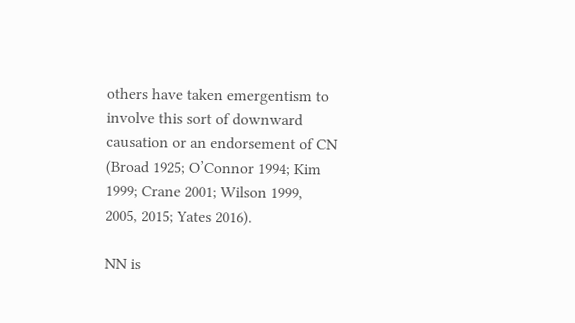others have taken emergentism to involve this sort of downward causation or an endorsement of CN (Broad 1925; O’Connor 1994; Kim 1999; Crane 2001; Wilson 1999, 2005, 2015; Yates 2016).

NN is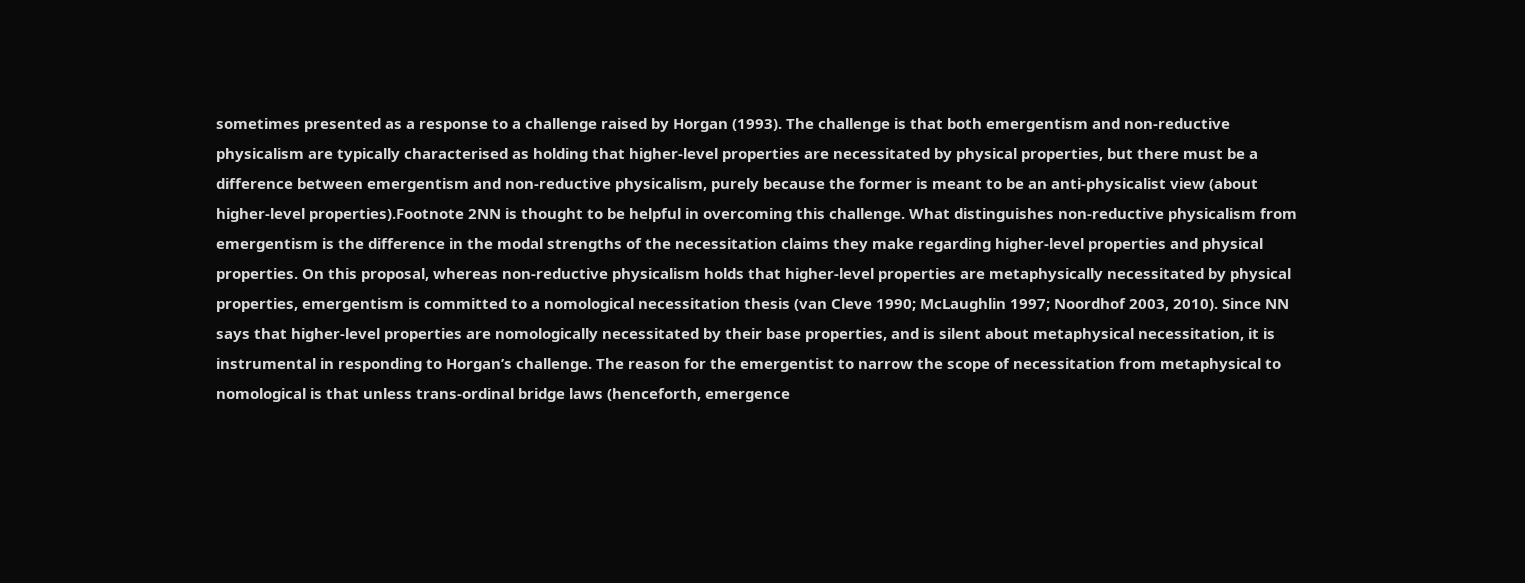sometimes presented as a response to a challenge raised by Horgan (1993). The challenge is that both emergentism and non-reductive physicalism are typically characterised as holding that higher-level properties are necessitated by physical properties, but there must be a difference between emergentism and non-reductive physicalism, purely because the former is meant to be an anti-physicalist view (about higher-level properties).Footnote 2NN is thought to be helpful in overcoming this challenge. What distinguishes non-reductive physicalism from emergentism is the difference in the modal strengths of the necessitation claims they make regarding higher-level properties and physical properties. On this proposal, whereas non-reductive physicalism holds that higher-level properties are metaphysically necessitated by physical properties, emergentism is committed to a nomological necessitation thesis (van Cleve 1990; McLaughlin 1997; Noordhof 2003, 2010). Since NN says that higher-level properties are nomologically necessitated by their base properties, and is silent about metaphysical necessitation, it is instrumental in responding to Horgan’s challenge. The reason for the emergentist to narrow the scope of necessitation from metaphysical to nomological is that unless trans-ordinal bridge laws (henceforth, emergence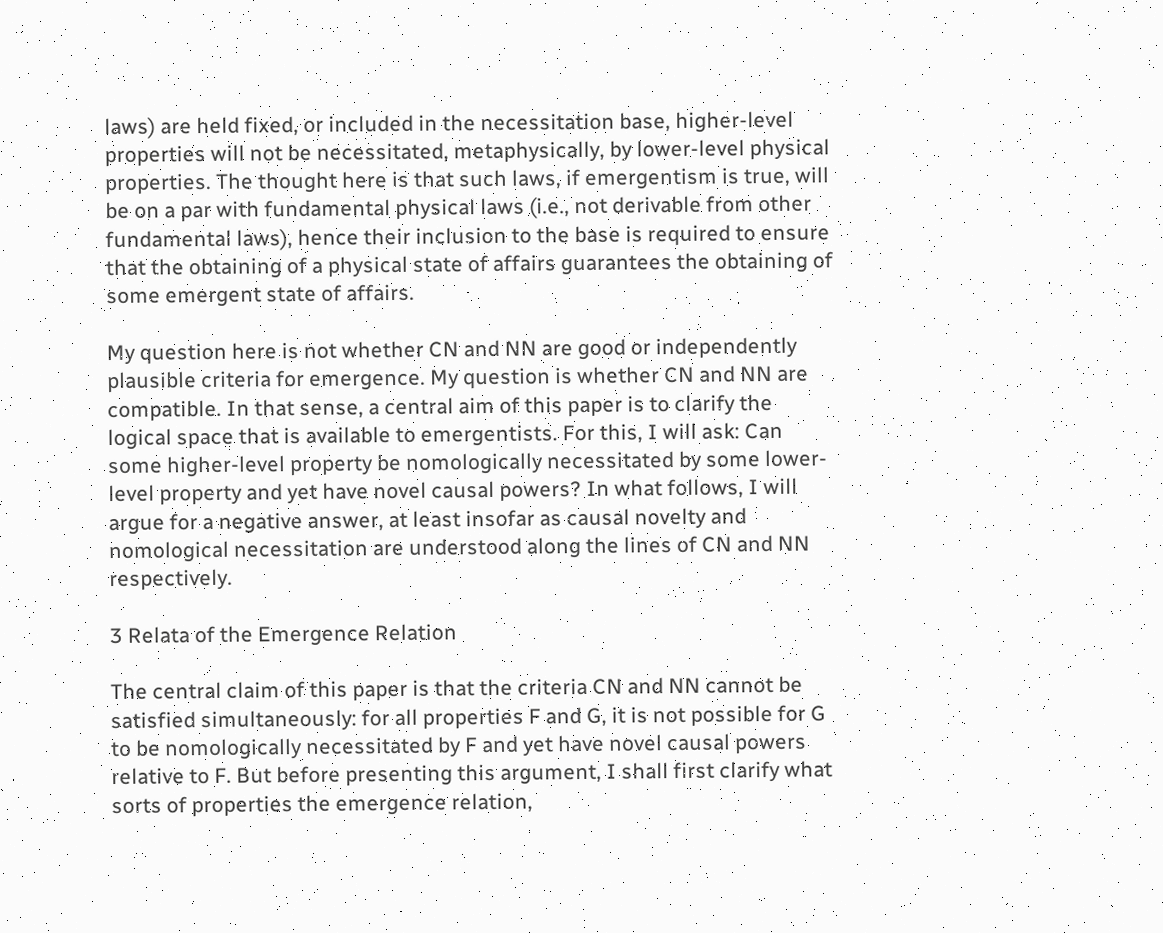laws) are held fixed, or included in the necessitation base, higher-level properties will not be necessitated, metaphysically, by lower-level physical properties. The thought here is that such laws, if emergentism is true, will be on a par with fundamental physical laws (i.e., not derivable from other fundamental laws), hence their inclusion to the base is required to ensure that the obtaining of a physical state of affairs guarantees the obtaining of some emergent state of affairs.

My question here is not whether CN and NN are good or independently plausible criteria for emergence. My question is whether CN and NN are compatible. In that sense, a central aim of this paper is to clarify the logical space that is available to emergentists. For this, I will ask: Can some higher-level property be nomologically necessitated by some lower-level property and yet have novel causal powers? In what follows, I will argue for a negative answer, at least insofar as causal novelty and nomological necessitation are understood along the lines of CN and NN respectively.

3 Relata of the Emergence Relation

The central claim of this paper is that the criteria CN and NN cannot be satisfied simultaneously: for all properties F and G, it is not possible for G to be nomologically necessitated by F and yet have novel causal powers relative to F. But before presenting this argument, I shall first clarify what sorts of properties the emergence relation,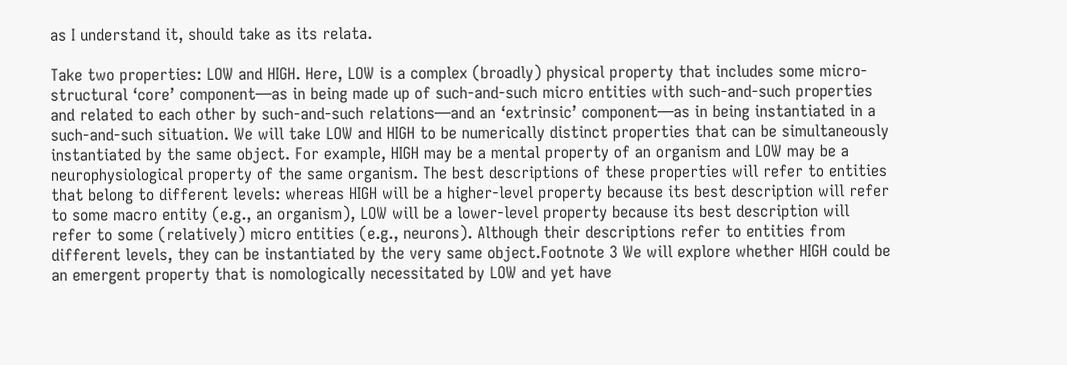as I understand it, should take as its relata.

Take two properties: LOW and HIGH. Here, LOW is a complex (broadly) physical property that includes some micro-structural ‘core’ component—as in being made up of such-and-such micro entities with such-and-such properties and related to each other by such-and-such relations—and an ‘extrinsic’ component—as in being instantiated in a such-and-such situation. We will take LOW and HIGH to be numerically distinct properties that can be simultaneously instantiated by the same object. For example, HIGH may be a mental property of an organism and LOW may be a neurophysiological property of the same organism. The best descriptions of these properties will refer to entities that belong to different levels: whereas HIGH will be a higher-level property because its best description will refer to some macro entity (e.g., an organism), LOW will be a lower-level property because its best description will refer to some (relatively) micro entities (e.g., neurons). Although their descriptions refer to entities from different levels, they can be instantiated by the very same object.Footnote 3 We will explore whether HIGH could be an emergent property that is nomologically necessitated by LOW and yet have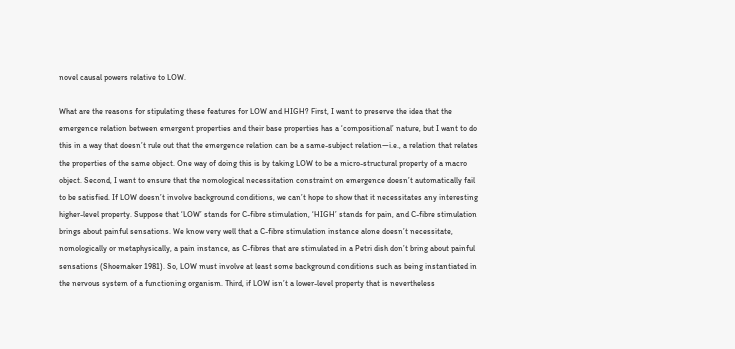novel causal powers relative to LOW.

What are the reasons for stipulating these features for LOW and HIGH? First, I want to preserve the idea that the emergence relation between emergent properties and their base properties has a ‘compositional’ nature, but I want to do this in a way that doesn’t rule out that the emergence relation can be a same-subject relation—i.e., a relation that relates the properties of the same object. One way of doing this is by taking LOW to be a micro-structural property of a macro object. Second, I want to ensure that the nomological necessitation constraint on emergence doesn’t automatically fail to be satisfied. If LOW doesn’t involve background conditions, we can’t hope to show that it necessitates any interesting higher-level property. Suppose that ‘LOW’ stands for C-fibre stimulation, ‘HIGH’ stands for pain, and C-fibre stimulation brings about painful sensations. We know very well that a C-fibre stimulation instance alone doesn’t necessitate, nomologically or metaphysically, a pain instance, as C-fibres that are stimulated in a Petri dish don’t bring about painful sensations (Shoemaker 1981). So, LOW must involve at least some background conditions such as being instantiated in the nervous system of a functioning organism. Third, if LOW isn’t a lower-level property that is nevertheless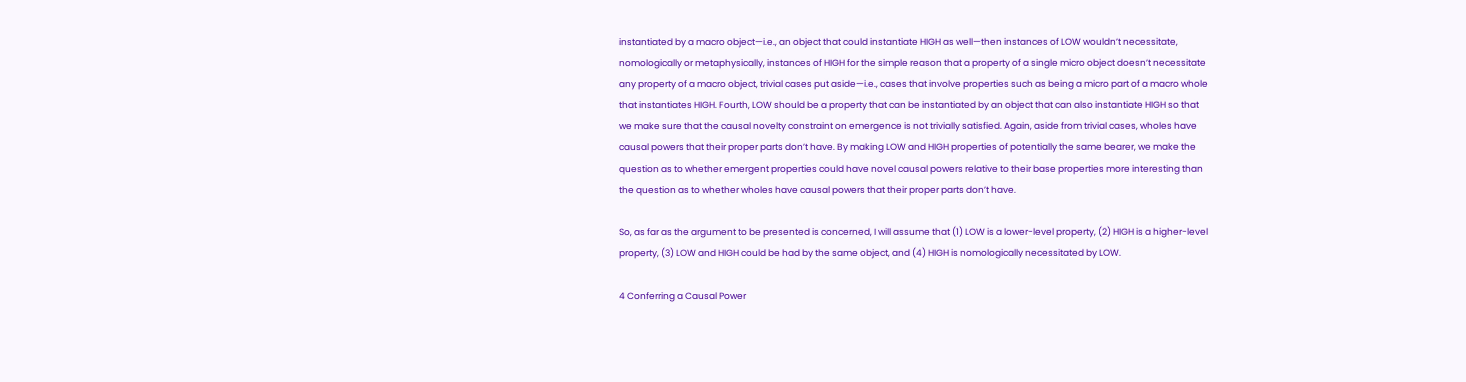instantiated by a macro object—i.e., an object that could instantiate HIGH as well—then instances of LOW wouldn’t necessitate, nomologically or metaphysically, instances of HIGH for the simple reason that a property of a single micro object doesn’t necessitate any property of a macro object, trivial cases put aside—i.e., cases that involve properties such as being a micro part of a macro whole that instantiates HIGH. Fourth, LOW should be a property that can be instantiated by an object that can also instantiate HIGH so that we make sure that the causal novelty constraint on emergence is not trivially satisfied. Again, aside from trivial cases, wholes have causal powers that their proper parts don’t have. By making LOW and HIGH properties of potentially the same bearer, we make the question as to whether emergent properties could have novel causal powers relative to their base properties more interesting than the question as to whether wholes have causal powers that their proper parts don’t have.

So, as far as the argument to be presented is concerned, I will assume that (1) LOW is a lower-level property, (2) HIGH is a higher-level property, (3) LOW and HIGH could be had by the same object, and (4) HIGH is nomologically necessitated by LOW.

4 Conferring a Causal Power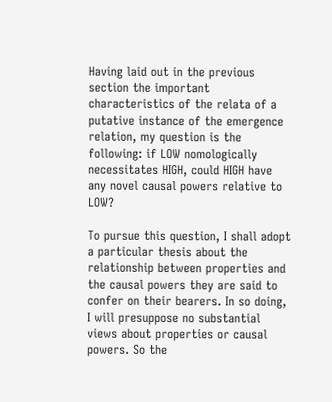Having laid out in the previous section the important characteristics of the relata of a putative instance of the emergence relation, my question is the following: if LOW nomologically necessitates HIGH, could HIGH have any novel causal powers relative to LOW?

To pursue this question, I shall adopt a particular thesis about the relationship between properties and the causal powers they are said to confer on their bearers. In so doing, I will presuppose no substantial views about properties or causal powers. So the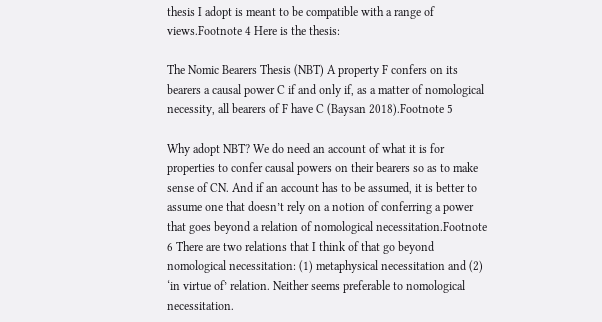thesis I adopt is meant to be compatible with a range of views.Footnote 4 Here is the thesis:

The Nomic Bearers Thesis (NBT) A property F confers on its bearers a causal power C if and only if, as a matter of nomological necessity, all bearers of F have C (Baysan 2018).Footnote 5

Why adopt NBT? We do need an account of what it is for properties to confer causal powers on their bearers so as to make sense of CN. And if an account has to be assumed, it is better to assume one that doesn’t rely on a notion of conferring a power that goes beyond a relation of nomological necessitation.Footnote 6 There are two relations that I think of that go beyond nomological necessitation: (1) metaphysical necessitation and (2) ‘in virtue of’ relation. Neither seems preferable to nomological necessitation.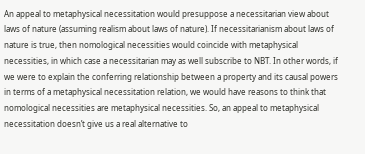An appeal to metaphysical necessitation would presuppose a necessitarian view about laws of nature (assuming realism about laws of nature). If necessitarianism about laws of nature is true, then nomological necessities would coincide with metaphysical necessities, in which case a necessitarian may as well subscribe to NBT. In other words, if we were to explain the conferring relationship between a property and its causal powers in terms of a metaphysical necessitation relation, we would have reasons to think that nomological necessities are metaphysical necessities. So, an appeal to metaphysical necessitation doesn’t give us a real alternative to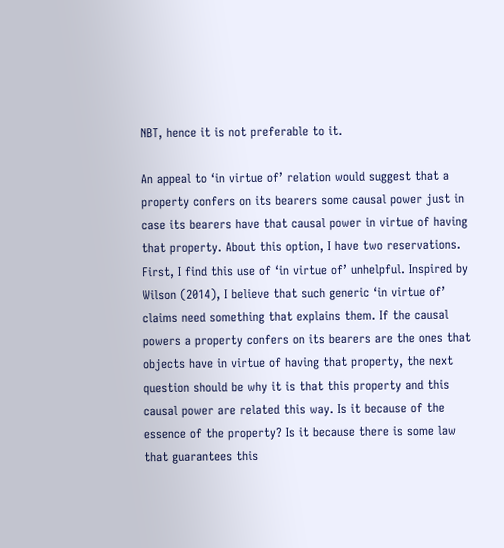NBT, hence it is not preferable to it.

An appeal to ‘in virtue of’ relation would suggest that a property confers on its bearers some causal power just in case its bearers have that causal power in virtue of having that property. About this option, I have two reservations. First, I find this use of ‘in virtue of’ unhelpful. Inspired by Wilson (2014), I believe that such generic ‘in virtue of’ claims need something that explains them. If the causal powers a property confers on its bearers are the ones that objects have in virtue of having that property, the next question should be why it is that this property and this causal power are related this way. Is it because of the essence of the property? Is it because there is some law that guarantees this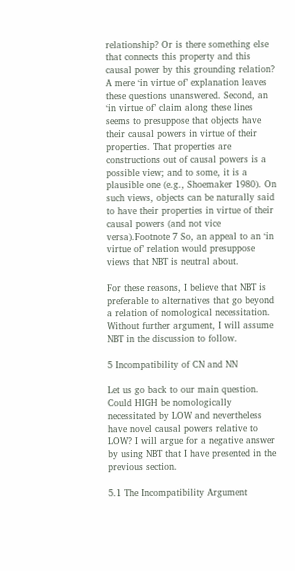relationship? Or is there something else that connects this property and this causal power by this grounding relation? A mere ‘in virtue of’ explanation leaves these questions unanswered. Second, an ‘in virtue of’ claim along these lines seems to presuppose that objects have their causal powers in virtue of their properties. That properties are constructions out of causal powers is a possible view; and to some, it is a plausible one (e.g., Shoemaker 1980). On such views, objects can be naturally said to have their properties in virtue of their causal powers (and not vice versa).Footnote 7 So, an appeal to an ‘in virtue of’ relation would presuppose views that NBT is neutral about.

For these reasons, I believe that NBT is preferable to alternatives that go beyond a relation of nomological necessitation. Without further argument, I will assume NBT in the discussion to follow.

5 Incompatibility of CN and NN

Let us go back to our main question. Could HIGH be nomologically necessitated by LOW and nevertheless have novel causal powers relative to LOW? I will argue for a negative answer by using NBT that I have presented in the previous section.

5.1 The Incompatibility Argument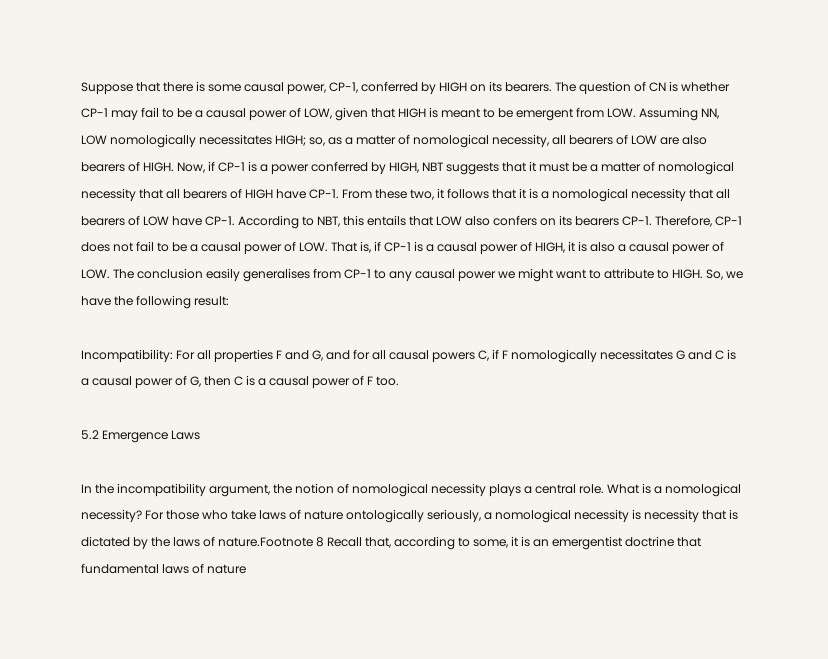Suppose that there is some causal power, CP-1, conferred by HIGH on its bearers. The question of CN is whether CP-1 may fail to be a causal power of LOW, given that HIGH is meant to be emergent from LOW. Assuming NN, LOW nomologically necessitates HIGH; so, as a matter of nomological necessity, all bearers of LOW are also bearers of HIGH. Now, if CP-1 is a power conferred by HIGH, NBT suggests that it must be a matter of nomological necessity that all bearers of HIGH have CP-1. From these two, it follows that it is a nomological necessity that all bearers of LOW have CP-1. According to NBT, this entails that LOW also confers on its bearers CP-1. Therefore, CP-1 does not fail to be a causal power of LOW. That is, if CP-1 is a causal power of HIGH, it is also a causal power of LOW. The conclusion easily generalises from CP-1 to any causal power we might want to attribute to HIGH. So, we have the following result:

Incompatibility: For all properties F and G, and for all causal powers C, if F nomologically necessitates G and C is a causal power of G, then C is a causal power of F too.

5.2 Emergence Laws

In the incompatibility argument, the notion of nomological necessity plays a central role. What is a nomological necessity? For those who take laws of nature ontologically seriously, a nomological necessity is necessity that is dictated by the laws of nature.Footnote 8 Recall that, according to some, it is an emergentist doctrine that fundamental laws of nature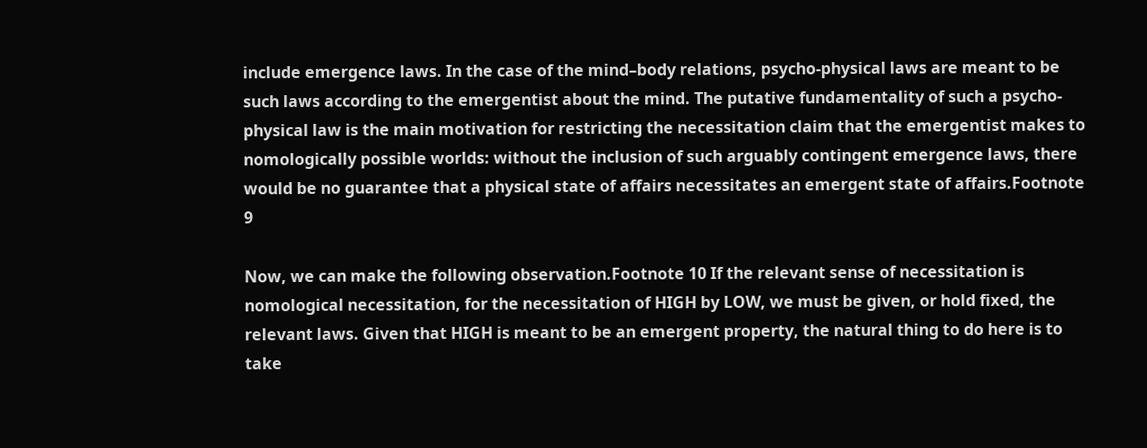include emergence laws. In the case of the mind–body relations, psycho-physical laws are meant to be such laws according to the emergentist about the mind. The putative fundamentality of such a psycho-physical law is the main motivation for restricting the necessitation claim that the emergentist makes to nomologically possible worlds: without the inclusion of such arguably contingent emergence laws, there would be no guarantee that a physical state of affairs necessitates an emergent state of affairs.Footnote 9

Now, we can make the following observation.Footnote 10 If the relevant sense of necessitation is nomological necessitation, for the necessitation of HIGH by LOW, we must be given, or hold fixed, the relevant laws. Given that HIGH is meant to be an emergent property, the natural thing to do here is to take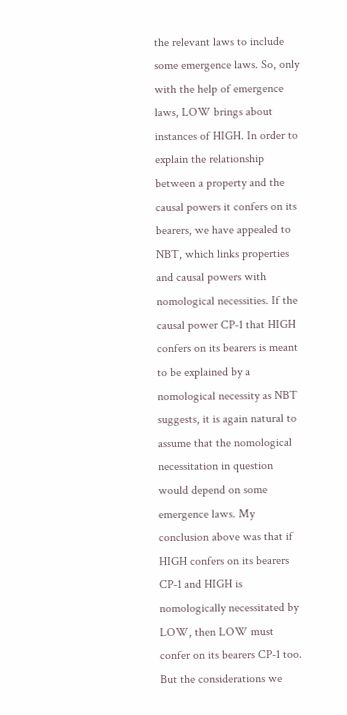the relevant laws to include some emergence laws. So, only with the help of emergence laws, LOW brings about instances of HIGH. In order to explain the relationship between a property and the causal powers it confers on its bearers, we have appealed to NBT, which links properties and causal powers with nomological necessities. If the causal power CP-1 that HIGH confers on its bearers is meant to be explained by a nomological necessity as NBT suggests, it is again natural to assume that the nomological necessitation in question would depend on some emergence laws. My conclusion above was that if HIGH confers on its bearers CP-1 and HIGH is nomologically necessitated by LOW, then LOW must confer on its bearers CP-1 too. But the considerations we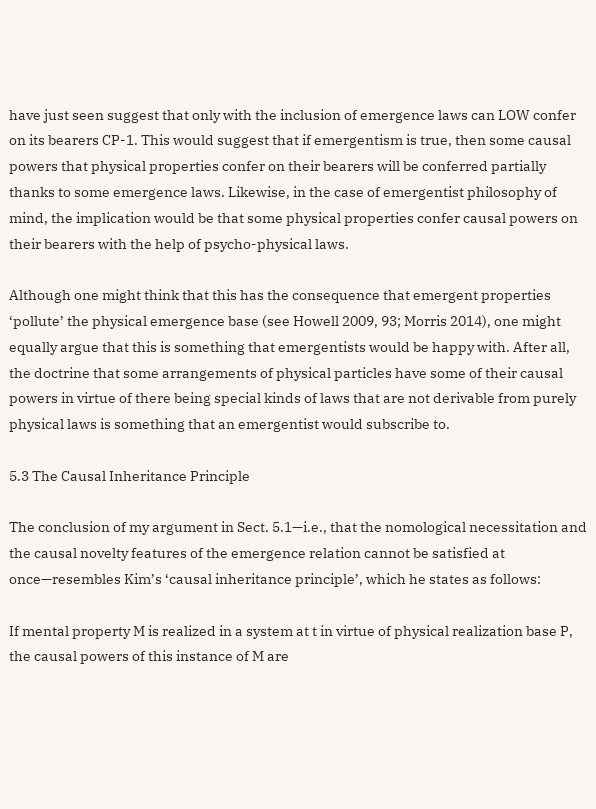have just seen suggest that only with the inclusion of emergence laws can LOW confer on its bearers CP-1. This would suggest that if emergentism is true, then some causal powers that physical properties confer on their bearers will be conferred partially thanks to some emergence laws. Likewise, in the case of emergentist philosophy of mind, the implication would be that some physical properties confer causal powers on their bearers with the help of psycho-physical laws.

Although one might think that this has the consequence that emergent properties ‘pollute’ the physical emergence base (see Howell 2009, 93; Morris 2014), one might equally argue that this is something that emergentists would be happy with. After all, the doctrine that some arrangements of physical particles have some of their causal powers in virtue of there being special kinds of laws that are not derivable from purely physical laws is something that an emergentist would subscribe to.

5.3 The Causal Inheritance Principle

The conclusion of my argument in Sect. 5.1—i.e., that the nomological necessitation and the causal novelty features of the emergence relation cannot be satisfied at once—resembles Kim’s ‘causal inheritance principle’, which he states as follows:

If mental property M is realized in a system at t in virtue of physical realization base P, the causal powers of this instance of M are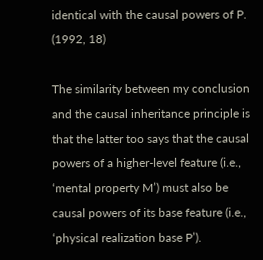identical with the causal powers of P. (1992, 18)

The similarity between my conclusion and the causal inheritance principle is that the latter too says that the causal powers of a higher-level feature (i.e., ‘mental property M’) must also be causal powers of its base feature (i.e., ‘physical realization base P’).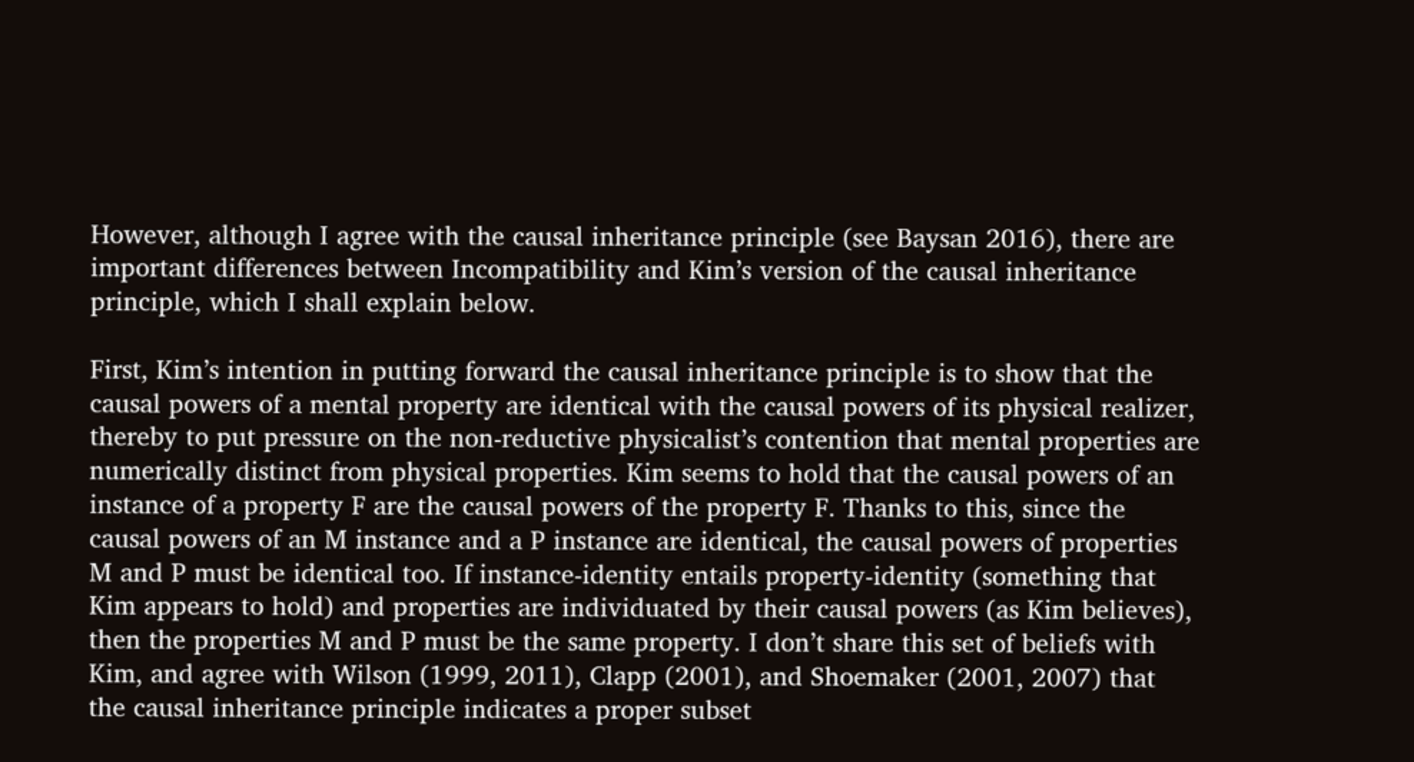However, although I agree with the causal inheritance principle (see Baysan 2016), there are important differences between Incompatibility and Kim’s version of the causal inheritance principle, which I shall explain below.

First, Kim’s intention in putting forward the causal inheritance principle is to show that the causal powers of a mental property are identical with the causal powers of its physical realizer, thereby to put pressure on the non-reductive physicalist’s contention that mental properties are numerically distinct from physical properties. Kim seems to hold that the causal powers of an instance of a property F are the causal powers of the property F. Thanks to this, since the causal powers of an M instance and a P instance are identical, the causal powers of properties M and P must be identical too. If instance-identity entails property-identity (something that Kim appears to hold) and properties are individuated by their causal powers (as Kim believes), then the properties M and P must be the same property. I don’t share this set of beliefs with Kim, and agree with Wilson (1999, 2011), Clapp (2001), and Shoemaker (2001, 2007) that the causal inheritance principle indicates a proper subset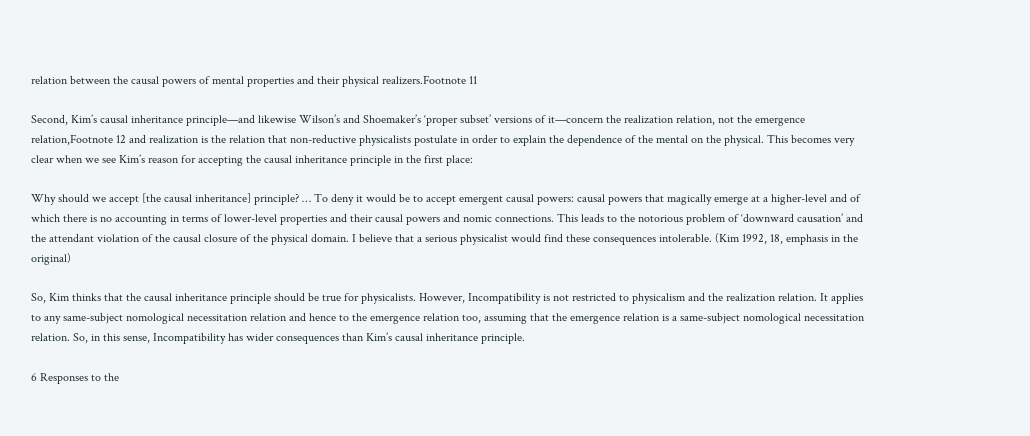relation between the causal powers of mental properties and their physical realizers.Footnote 11

Second, Kim’s causal inheritance principle—and likewise Wilson’s and Shoemaker’s ‘proper subset’ versions of it—concern the realization relation, not the emergence relation,Footnote 12 and realization is the relation that non-reductive physicalists postulate in order to explain the dependence of the mental on the physical. This becomes very clear when we see Kim’s reason for accepting the causal inheritance principle in the first place:

Why should we accept [the causal inheritance] principle? … To deny it would be to accept emergent causal powers: causal powers that magically emerge at a higher-level and of which there is no accounting in terms of lower-level properties and their causal powers and nomic connections. This leads to the notorious problem of ‘downward causation’ and the attendant violation of the causal closure of the physical domain. I believe that a serious physicalist would find these consequences intolerable. (Kim 1992, 18, emphasis in the original)

So, Kim thinks that the causal inheritance principle should be true for physicalists. However, Incompatibility is not restricted to physicalism and the realization relation. It applies to any same-subject nomological necessitation relation and hence to the emergence relation too, assuming that the emergence relation is a same-subject nomological necessitation relation. So, in this sense, Incompatibility has wider consequences than Kim’s causal inheritance principle.

6 Responses to the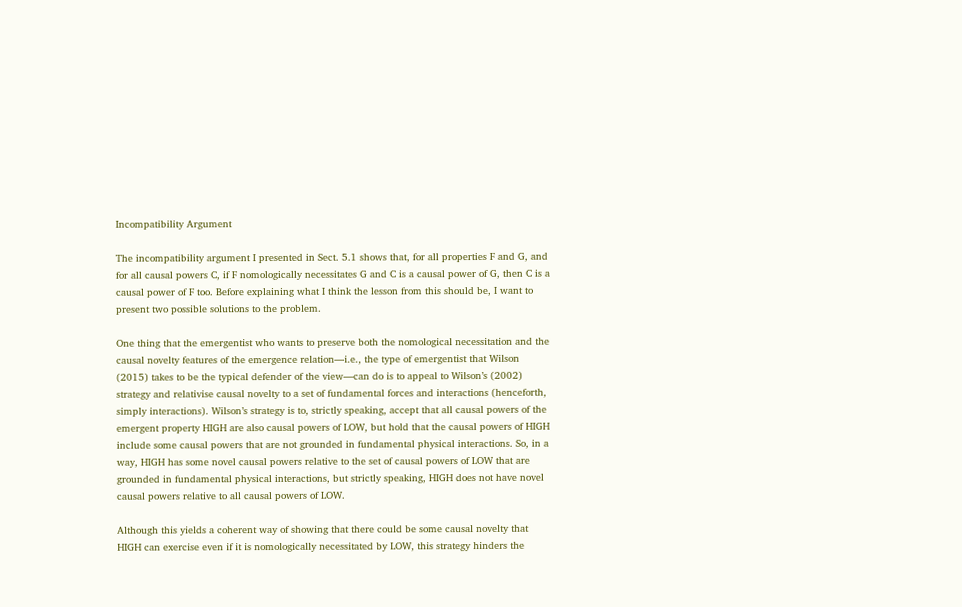Incompatibility Argument

The incompatibility argument I presented in Sect. 5.1 shows that, for all properties F and G, and for all causal powers C, if F nomologically necessitates G and C is a causal power of G, then C is a causal power of F too. Before explaining what I think the lesson from this should be, I want to present two possible solutions to the problem.

One thing that the emergentist who wants to preserve both the nomological necessitation and the causal novelty features of the emergence relation—i.e., the type of emergentist that Wilson (2015) takes to be the typical defender of the view—can do is to appeal to Wilson’s (2002) strategy and relativise causal novelty to a set of fundamental forces and interactions (henceforth, simply interactions). Wilson’s strategy is to, strictly speaking, accept that all causal powers of the emergent property HIGH are also causal powers of LOW, but hold that the causal powers of HIGH include some causal powers that are not grounded in fundamental physical interactions. So, in a way, HIGH has some novel causal powers relative to the set of causal powers of LOW that are grounded in fundamental physical interactions, but strictly speaking, HIGH does not have novel causal powers relative to all causal powers of LOW.

Although this yields a coherent way of showing that there could be some causal novelty that HIGH can exercise even if it is nomologically necessitated by LOW, this strategy hinders the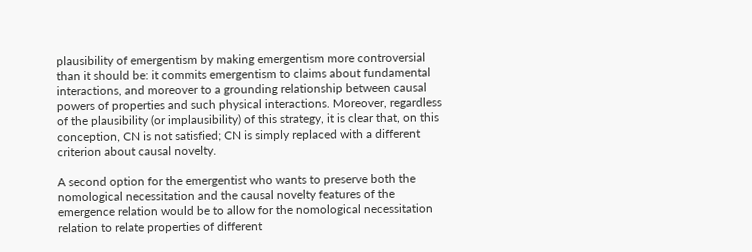plausibility of emergentism by making emergentism more controversial than it should be: it commits emergentism to claims about fundamental interactions, and moreover to a grounding relationship between causal powers of properties and such physical interactions. Moreover, regardless of the plausibility (or implausibility) of this strategy, it is clear that, on this conception, CN is not satisfied; CN is simply replaced with a different criterion about causal novelty.

A second option for the emergentist who wants to preserve both the nomological necessitation and the causal novelty features of the emergence relation would be to allow for the nomological necessitation relation to relate properties of different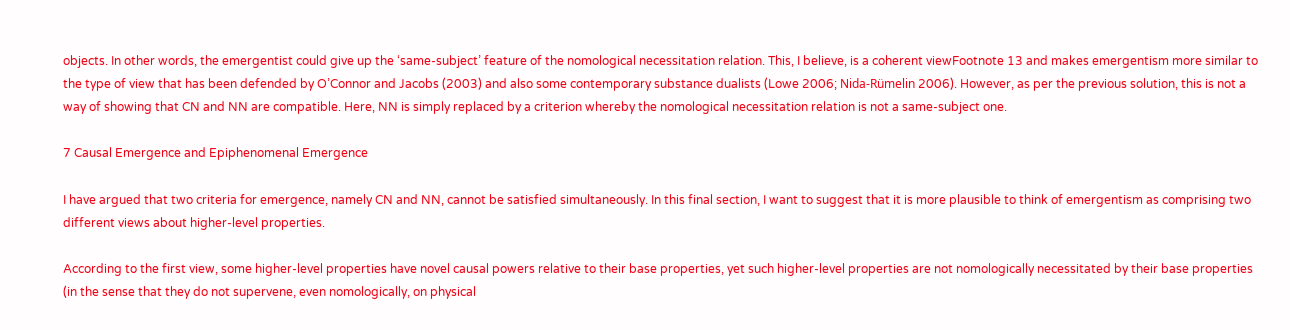objects. In other words, the emergentist could give up the ‘same-subject’ feature of the nomological necessitation relation. This, I believe, is a coherent viewFootnote 13 and makes emergentism more similar to the type of view that has been defended by O’Connor and Jacobs (2003) and also some contemporary substance dualists (Lowe 2006; Nida-Rümelin 2006). However, as per the previous solution, this is not a way of showing that CN and NN are compatible. Here, NN is simply replaced by a criterion whereby the nomological necessitation relation is not a same-subject one.

7 Causal Emergence and Epiphenomenal Emergence

I have argued that two criteria for emergence, namely CN and NN, cannot be satisfied simultaneously. In this final section, I want to suggest that it is more plausible to think of emergentism as comprising two different views about higher-level properties.

According to the first view, some higher-level properties have novel causal powers relative to their base properties, yet such higher-level properties are not nomologically necessitated by their base properties (in the sense that they do not supervene, even nomologically, on physical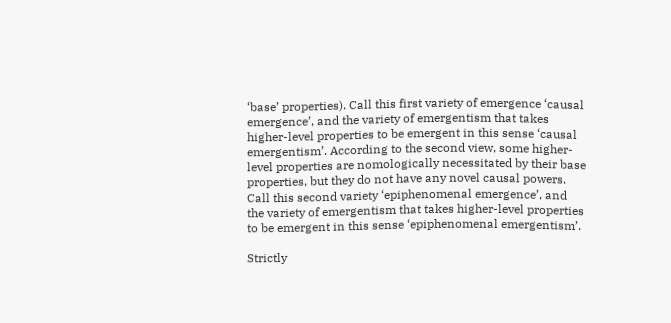‘base’ properties). Call this first variety of emergence ‘causal emergence’, and the variety of emergentism that takes higher-level properties to be emergent in this sense ‘causal emergentism’. According to the second view, some higher-level properties are nomologically necessitated by their base properties, but they do not have any novel causal powers. Call this second variety ‘epiphenomenal emergence’, and the variety of emergentism that takes higher-level properties to be emergent in this sense ‘epiphenomenal emergentism’.

Strictly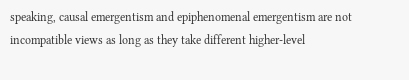speaking, causal emergentism and epiphenomenal emergentism are not incompatible views as long as they take different higher-level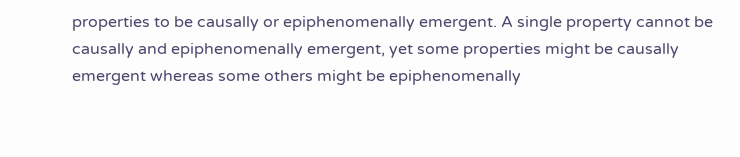properties to be causally or epiphenomenally emergent. A single property cannot be causally and epiphenomenally emergent, yet some properties might be causally emergent whereas some others might be epiphenomenally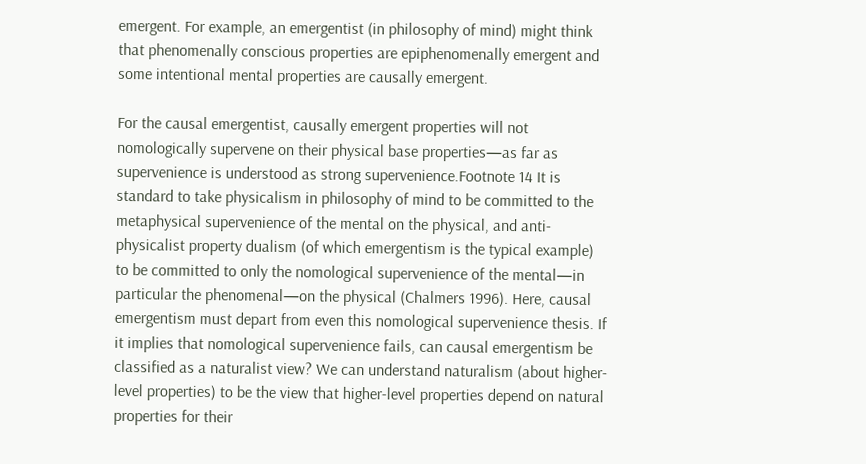emergent. For example, an emergentist (in philosophy of mind) might think that phenomenally conscious properties are epiphenomenally emergent and some intentional mental properties are causally emergent.

For the causal emergentist, causally emergent properties will not nomologically supervene on their physical base properties—as far as supervenience is understood as strong supervenience.Footnote 14 It is standard to take physicalism in philosophy of mind to be committed to the metaphysical supervenience of the mental on the physical, and anti-physicalist property dualism (of which emergentism is the typical example) to be committed to only the nomological supervenience of the mental—in particular the phenomenal—on the physical (Chalmers 1996). Here, causal emergentism must depart from even this nomological supervenience thesis. If it implies that nomological supervenience fails, can causal emergentism be classified as a naturalist view? We can understand naturalism (about higher-level properties) to be the view that higher-level properties depend on natural properties for their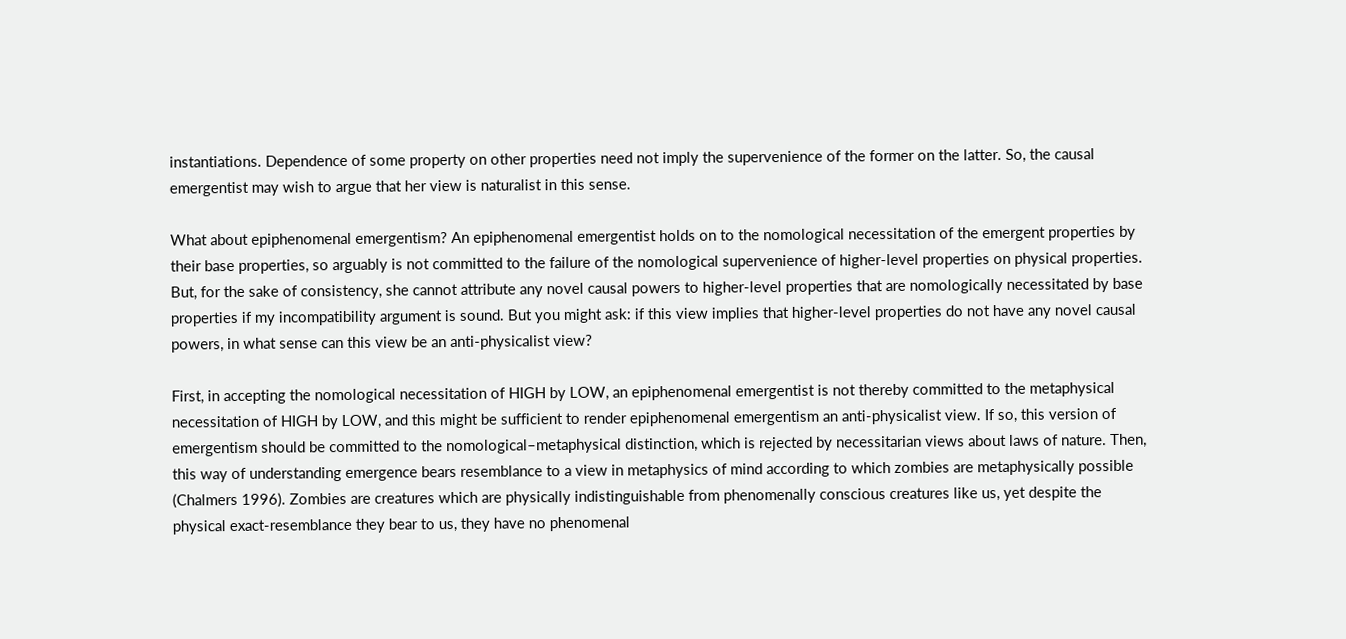instantiations. Dependence of some property on other properties need not imply the supervenience of the former on the latter. So, the causal emergentist may wish to argue that her view is naturalist in this sense.

What about epiphenomenal emergentism? An epiphenomenal emergentist holds on to the nomological necessitation of the emergent properties by their base properties, so arguably is not committed to the failure of the nomological supervenience of higher-level properties on physical properties. But, for the sake of consistency, she cannot attribute any novel causal powers to higher-level properties that are nomologically necessitated by base properties if my incompatibility argument is sound. But you might ask: if this view implies that higher-level properties do not have any novel causal powers, in what sense can this view be an anti-physicalist view?

First, in accepting the nomological necessitation of HIGH by LOW, an epiphenomenal emergentist is not thereby committed to the metaphysical necessitation of HIGH by LOW, and this might be sufficient to render epiphenomenal emergentism an anti-physicalist view. If so, this version of emergentism should be committed to the nomological–metaphysical distinction, which is rejected by necessitarian views about laws of nature. Then, this way of understanding emergence bears resemblance to a view in metaphysics of mind according to which zombies are metaphysically possible (Chalmers 1996). Zombies are creatures which are physically indistinguishable from phenomenally conscious creatures like us, yet despite the physical exact-resemblance they bear to us, they have no phenomenal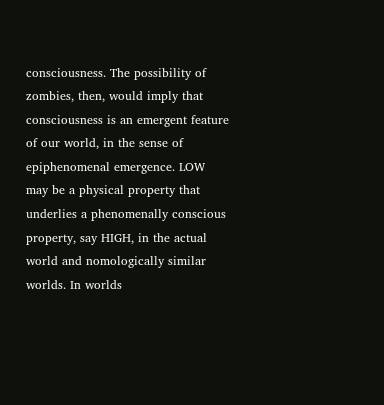consciousness. The possibility of zombies, then, would imply that consciousness is an emergent feature of our world, in the sense of epiphenomenal emergence. LOW may be a physical property that underlies a phenomenally conscious property, say HIGH, in the actual world and nomologically similar worlds. In worlds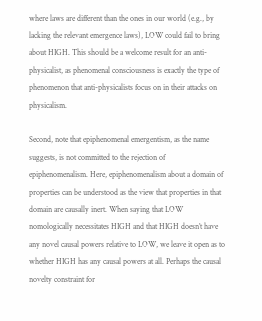where laws are different than the ones in our world (e.g., by lacking the relevant emergence laws), LOW could fail to bring about HIGH. This should be a welcome result for an anti-physicalist, as phenomenal consciousness is exactly the type of phenomenon that anti-physicalists focus on in their attacks on physicalism.

Second, note that epiphenomenal emergentism, as the name suggests, is not committed to the rejection of epiphenomenalism. Here, epiphenomenalism about a domain of properties can be understood as the view that properties in that domain are causally inert. When saying that LOW nomologically necessitates HIGH and that HIGH doesn’t have any novel causal powers relative to LOW, we leave it open as to whether HIGH has any causal powers at all. Perhaps the causal novelty constraint for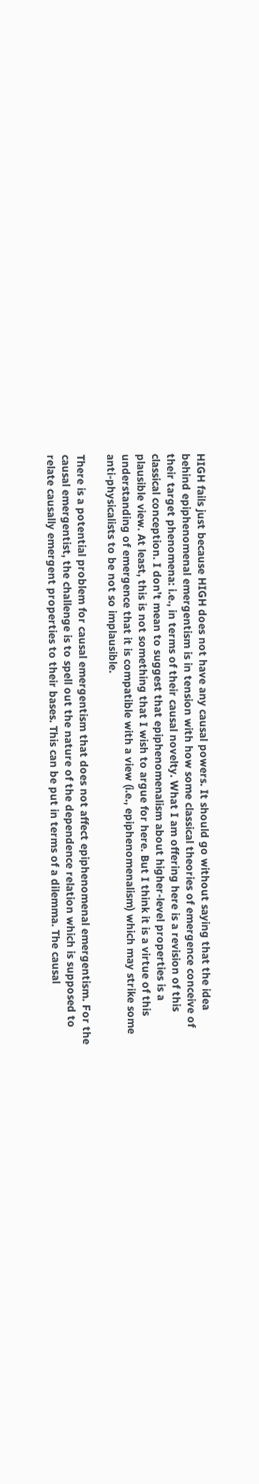HIGH fails just because HIGH does not have any causal powers. It should go without saying that the idea behind epiphenomenal emergentism is in tension with how some classical theories of emergence conceive of their target phenomena: i.e., in terms of their causal novelty. What I am offering here is a revision of this classical conception. I don’t mean to suggest that epiphenomenalism about higher-level properties is a plausible view. At least, this is not something that I wish to argue for here. But I think it is a virtue of this understanding of emergence that it is compatible with a view (i.e., epiphenomenalism) which may strike some anti-physicalists to be not so implausible.

There is a potential problem for causal emergentism that does not affect epiphenomenal emergentism. For the causal emergentist, the challenge is to spell out the nature of the dependence relation which is supposed to relate causally emergent properties to their bases. This can be put in terms of a dilemma. The causal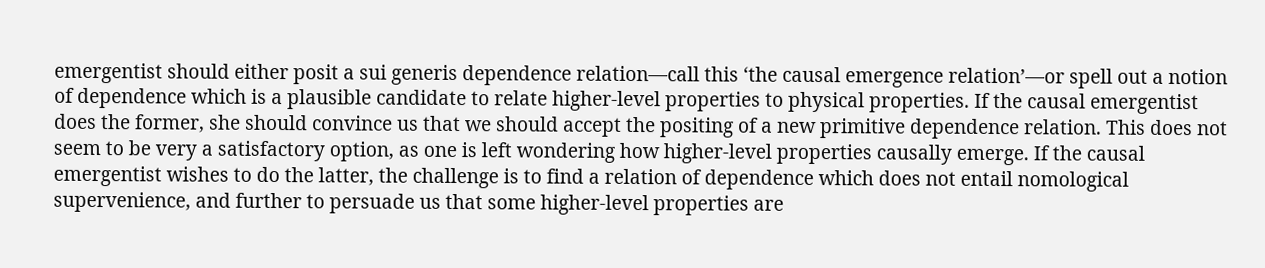emergentist should either posit a sui generis dependence relation—call this ‘the causal emergence relation’—or spell out a notion of dependence which is a plausible candidate to relate higher-level properties to physical properties. If the causal emergentist does the former, she should convince us that we should accept the positing of a new primitive dependence relation. This does not seem to be very a satisfactory option, as one is left wondering how higher-level properties causally emerge. If the causal emergentist wishes to do the latter, the challenge is to find a relation of dependence which does not entail nomological supervenience, and further to persuade us that some higher-level properties are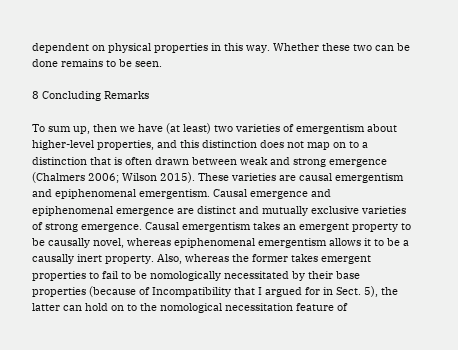dependent on physical properties in this way. Whether these two can be done remains to be seen.

8 Concluding Remarks

To sum up, then we have (at least) two varieties of emergentism about higher-level properties, and this distinction does not map on to a distinction that is often drawn between weak and strong emergence (Chalmers 2006; Wilson 2015). These varieties are causal emergentism and epiphenomenal emergentism. Causal emergence and epiphenomenal emergence are distinct and mutually exclusive varieties of strong emergence. Causal emergentism takes an emergent property to be causally novel, whereas epiphenomenal emergentism allows it to be a causally inert property. Also, whereas the former takes emergent properties to fail to be nomologically necessitated by their base properties (because of Incompatibility that I argued for in Sect. 5), the latter can hold on to the nomological necessitation feature of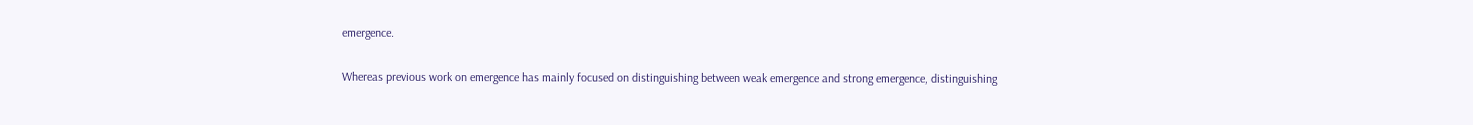emergence.

Whereas previous work on emergence has mainly focused on distinguishing between weak emergence and strong emergence, distinguishing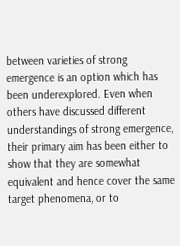between varieties of strong emergence is an option which has been underexplored. Even when others have discussed different understandings of strong emergence, their primary aim has been either to show that they are somewhat equivalent and hence cover the same target phenomena, or to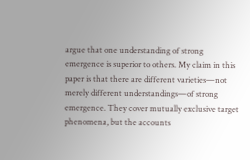argue that one understanding of strong emergence is superior to others. My claim in this paper is that there are different varieties—not merely different understandings—of strong emergence. They cover mutually exclusive target phenomena, but the accounts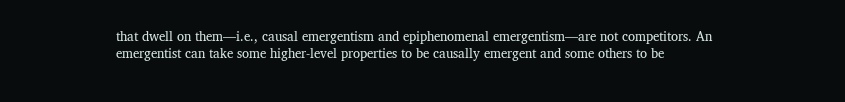that dwell on them—i.e., causal emergentism and epiphenomenal emergentism—are not competitors. An emergentist can take some higher-level properties to be causally emergent and some others to be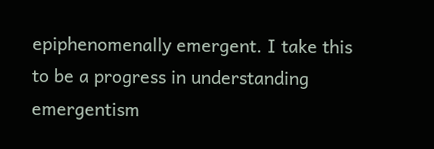epiphenomenally emergent. I take this to be a progress in understanding emergentism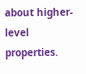about higher-level properties.